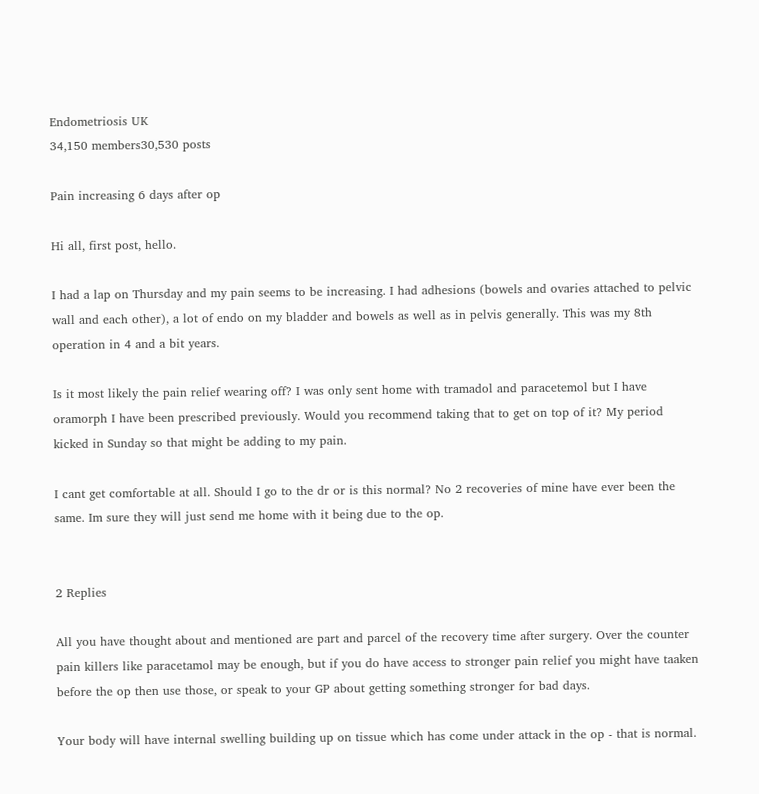Endometriosis UK
34,150 members30,530 posts

Pain increasing 6 days after op

Hi all, first post, hello.

I had a lap on Thursday and my pain seems to be increasing. I had adhesions (bowels and ovaries attached to pelvic wall and each other), a lot of endo on my bladder and bowels as well as in pelvis generally. This was my 8th operation in 4 and a bit years.

Is it most likely the pain relief wearing off? I was only sent home with tramadol and paracetemol but I have oramorph I have been prescribed previously. Would you recommend taking that to get on top of it? My period kicked in Sunday so that might be adding to my pain.

I cant get comfortable at all. Should I go to the dr or is this normal? No 2 recoveries of mine have ever been the same. Im sure they will just send me home with it being due to the op.


2 Replies

All you have thought about and mentioned are part and parcel of the recovery time after surgery. Over the counter pain killers like paracetamol may be enough, but if you do have access to stronger pain relief you might have taaken before the op then use those, or speak to your GP about getting something stronger for bad days.

Your body will have internal swelling building up on tissue which has come under attack in the op - that is normal.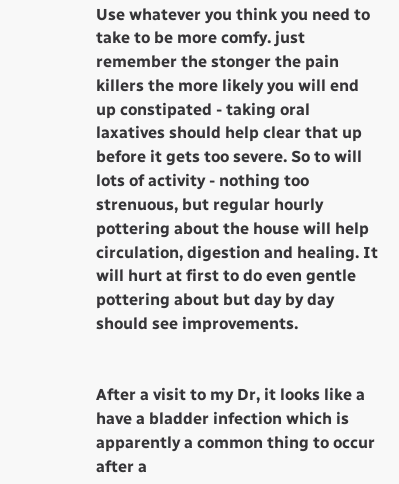Use whatever you think you need to take to be more comfy. just remember the stonger the pain killers the more likely you will end up constipated - taking oral laxatives should help clear that up before it gets too severe. So to will lots of activity - nothing too strenuous, but regular hourly pottering about the house will help circulation, digestion and healing. It will hurt at first to do even gentle pottering about but day by day should see improvements.


After a visit to my Dr, it looks like a have a bladder infection which is apparently a common thing to occur after a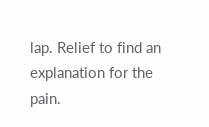lap. Relief to find an explanation for the pain.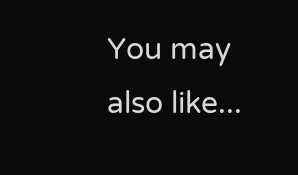You may also like...